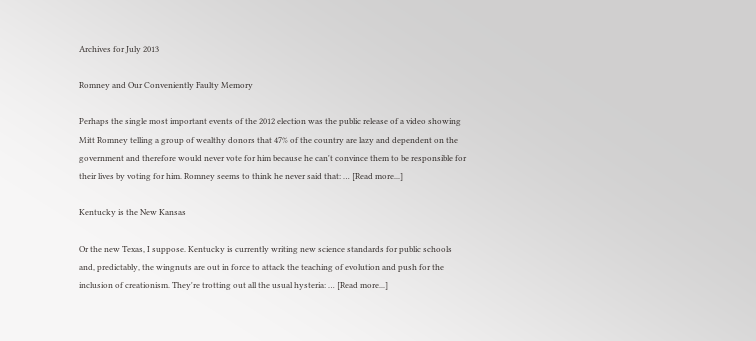Archives for July 2013

Romney and Our Conveniently Faulty Memory

Perhaps the single most important events of the 2012 election was the public release of a video showing Mitt Romney telling a group of wealthy donors that 47% of the country are lazy and dependent on the government and therefore would never vote for him because he can't convince them to be responsible for their lives by voting for him. Romney seems to think he never said that: … [Read more...]

Kentucky is the New Kansas

Or the new Texas, I suppose. Kentucky is currently writing new science standards for public schools and, predictably, the wingnuts are out in force to attack the teaching of evolution and push for the inclusion of creationism. They're trotting out all the usual hysteria: … [Read more...]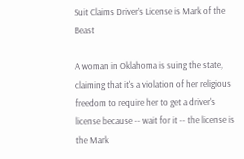Suit Claims Driver’s License is Mark of the Beast

A woman in Oklahoma is suing the state, claiming that it's a violation of her religious freedom to require her to get a driver's license because -- wait for it -- the license is the Mark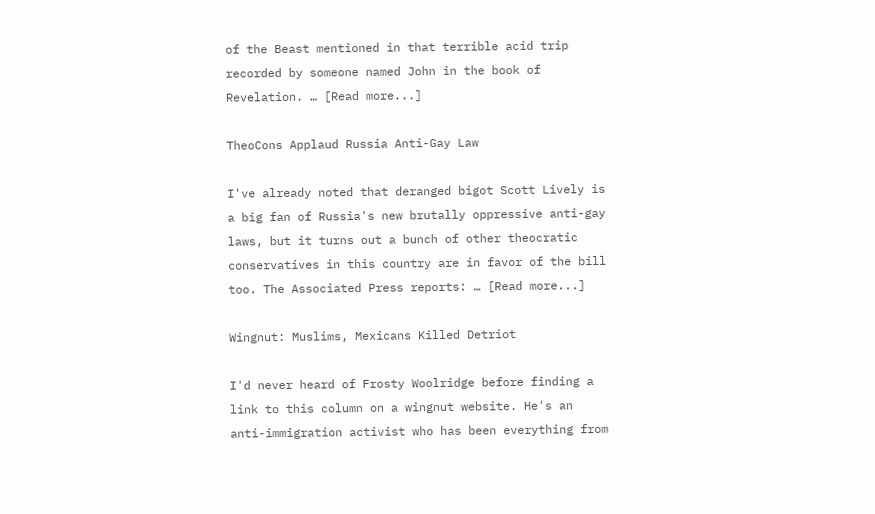of the Beast mentioned in that terrible acid trip recorded by someone named John in the book of Revelation. … [Read more...]

TheoCons Applaud Russia Anti-Gay Law

I've already noted that deranged bigot Scott Lively is a big fan of Russia's new brutally oppressive anti-gay laws, but it turns out a bunch of other theocratic conservatives in this country are in favor of the bill too. The Associated Press reports: … [Read more...]

Wingnut: Muslims, Mexicans Killed Detriot

I'd never heard of Frosty Woolridge before finding a link to this column on a wingnut website. He's an anti-immigration activist who has been everything from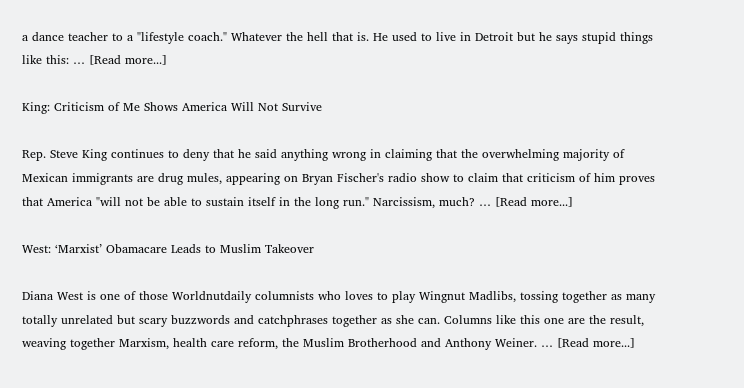a dance teacher to a "lifestyle coach." Whatever the hell that is. He used to live in Detroit but he says stupid things like this: … [Read more...]

King: Criticism of Me Shows America Will Not Survive

Rep. Steve King continues to deny that he said anything wrong in claiming that the overwhelming majority of Mexican immigrants are drug mules, appearing on Bryan Fischer's radio show to claim that criticism of him proves that America "will not be able to sustain itself in the long run." Narcissism, much? … [Read more...]

West: ‘Marxist’ Obamacare Leads to Muslim Takeover

Diana West is one of those Worldnutdaily columnists who loves to play Wingnut Madlibs, tossing together as many totally unrelated but scary buzzwords and catchphrases together as she can. Columns like this one are the result, weaving together Marxism, health care reform, the Muslim Brotherhood and Anthony Weiner. … [Read more...]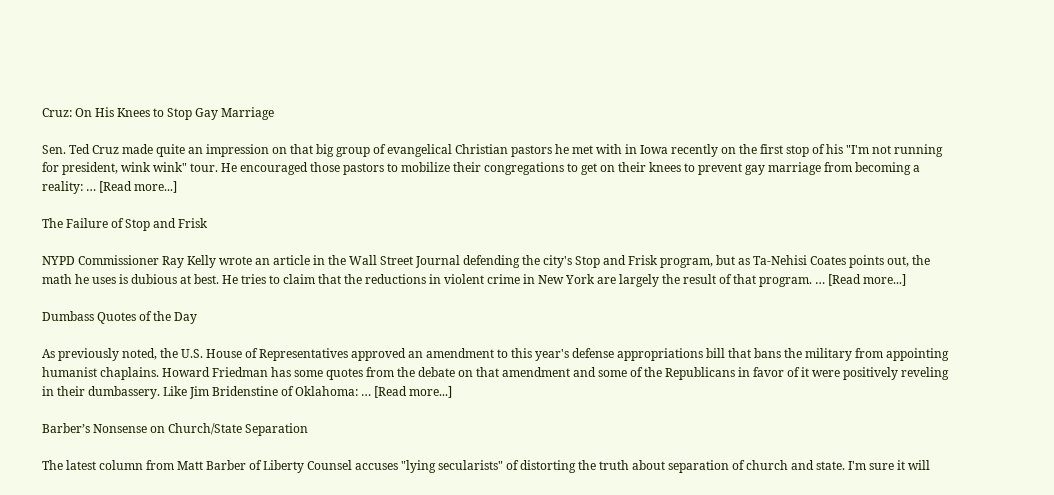Cruz: On His Knees to Stop Gay Marriage

Sen. Ted Cruz made quite an impression on that big group of evangelical Christian pastors he met with in Iowa recently on the first stop of his "I'm not running for president, wink wink" tour. He encouraged those pastors to mobilize their congregations to get on their knees to prevent gay marriage from becoming a reality: … [Read more...]

The Failure of Stop and Frisk

NYPD Commissioner Ray Kelly wrote an article in the Wall Street Journal defending the city's Stop and Frisk program, but as Ta-Nehisi Coates points out, the math he uses is dubious at best. He tries to claim that the reductions in violent crime in New York are largely the result of that program. … [Read more...]

Dumbass Quotes of the Day

As previously noted, the U.S. House of Representatives approved an amendment to this year's defense appropriations bill that bans the military from appointing humanist chaplains. Howard Friedman has some quotes from the debate on that amendment and some of the Republicans in favor of it were positively reveling in their dumbassery. Like Jim Bridenstine of Oklahoma: … [Read more...]

Barber’s Nonsense on Church/State Separation

The latest column from Matt Barber of Liberty Counsel accuses "lying secularists" of distorting the truth about separation of church and state. I'm sure it will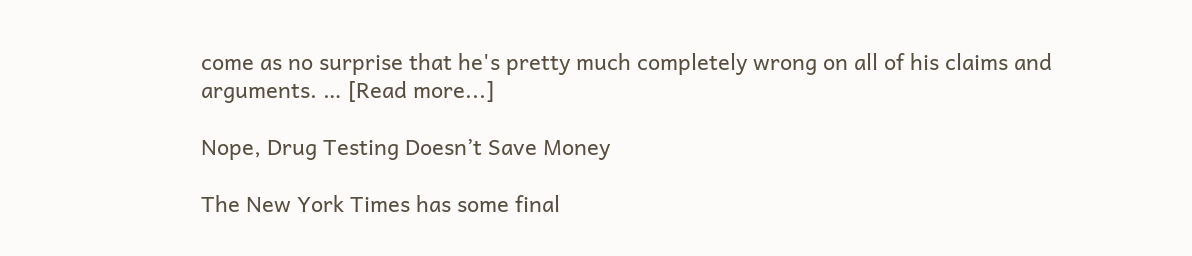come as no surprise that he's pretty much completely wrong on all of his claims and arguments. … [Read more...]

Nope, Drug Testing Doesn’t Save Money

The New York Times has some final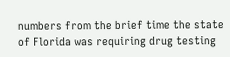numbers from the brief time the state of Florida was requiring drug testing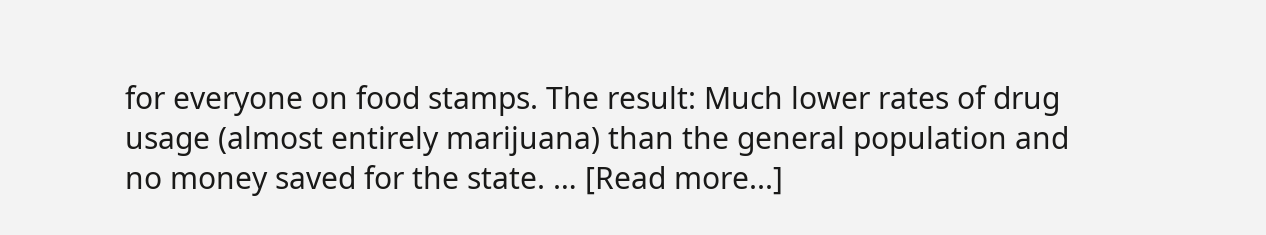for everyone on food stamps. The result: Much lower rates of drug usage (almost entirely marijuana) than the general population and no money saved for the state. … [Read more...]